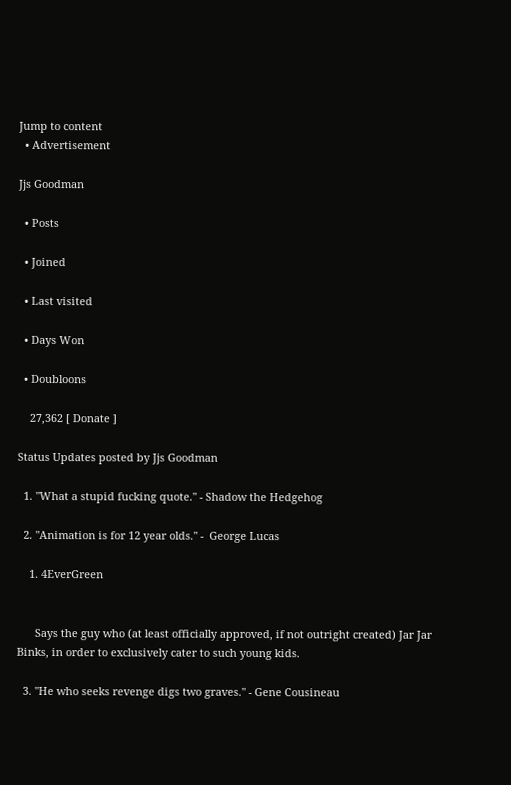Jump to content
  • Advertisement

Jjs Goodman

  • Posts

  • Joined

  • Last visited

  • Days Won

  • Doubloons

    27,362 [ Donate ]

Status Updates posted by Jjs Goodman

  1. "What a stupid fucking quote." - Shadow the Hedgehog

  2. "Animation is for 12 year olds." -  George Lucas

    1. 4EverGreen


      Says the guy who (at least officially approved, if not outright created) Jar Jar Binks, in order to exclusively cater to such young kids.

  3. "He who seeks revenge digs two graves." - Gene Cousineau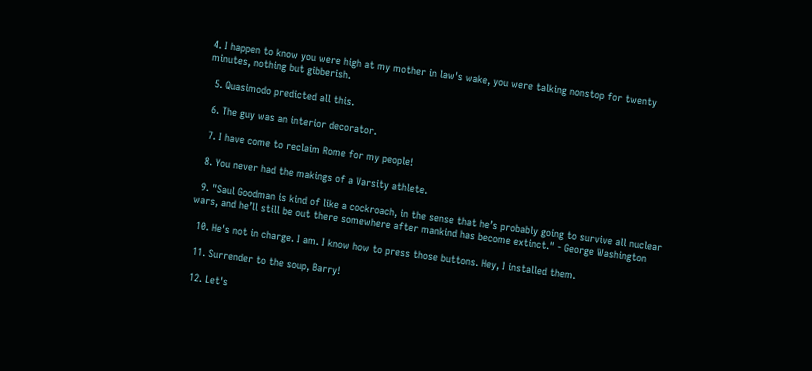4. I happen to know you were high at my mother in law's wake, you were talking nonstop for twenty minutes, nothing but gibberish.

  5. Quasimodo predicted all this.

  6. The guy was an interior decorator.

  7. I have come to reclaim Rome for my people!

  8. You never had the makings of a Varsity athlete.

  9. "Saul Goodman is kind of like a cockroach, in the sense that he’s probably going to survive all nuclear wars, and he’ll still be out there somewhere after mankind has become extinct." - George Washington

  10. He's not in charge. I am. I know how to press those buttons. Hey, I installed them.

  11. Surrender to the soup, Barry!

  12. Let's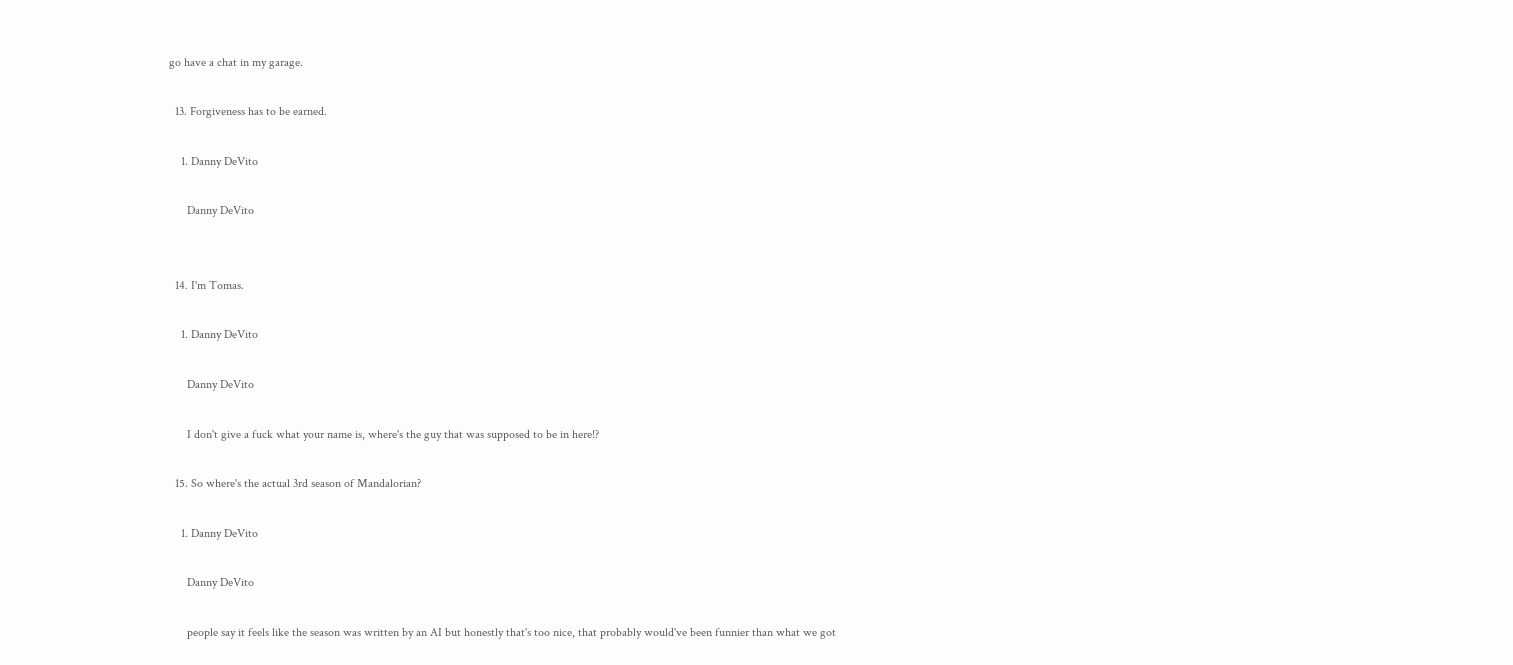go have a chat in my garage.

  13. Forgiveness has to be earned.

    1. Danny DeVito

      Danny DeVito


  14. I'm Tomas.

    1. Danny DeVito

      Danny DeVito

      I don't give a fuck what your name is, where's the guy that was supposed to be in here!?

  15. So where's the actual 3rd season of Mandalorian?

    1. Danny DeVito

      Danny DeVito

      people say it feels like the season was written by an AI but honestly that's too nice, that probably would've been funnier than what we got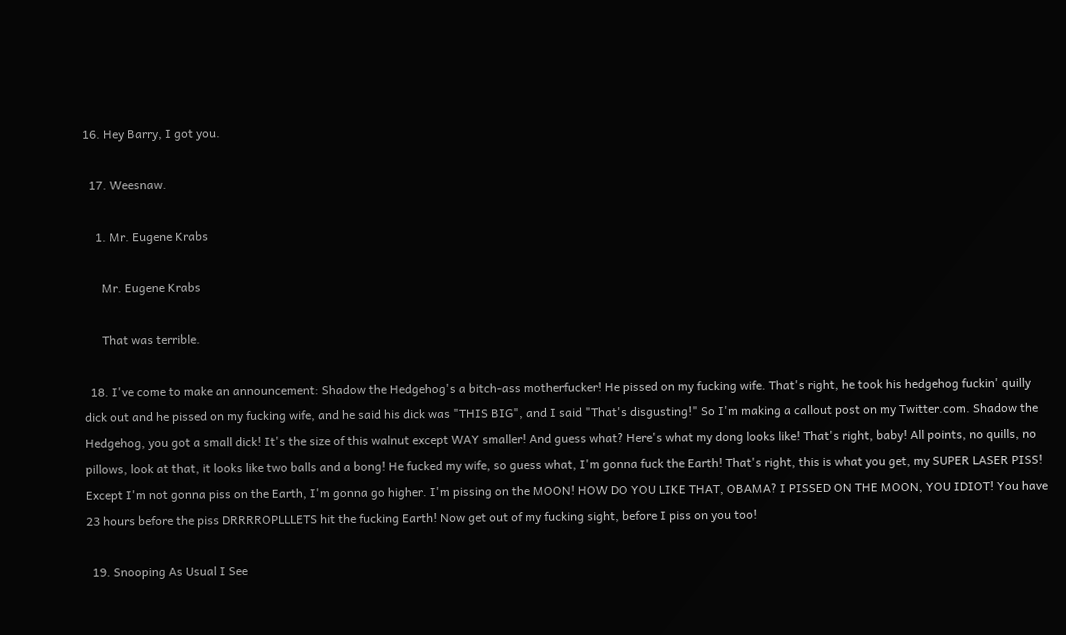16. Hey Barry, I got you.

  17. Weesnaw.

    1. Mr. Eugene Krabs

      Mr. Eugene Krabs

      That was terrible.

  18. I've come to make an announcement: Shadow the Hedgehog's a bitch-ass motherfucker! He pissed on my fucking wife. That's right, he took his hedgehog fuckin' quilly dick out and he pissed on my fucking wife, and he said his dick was "THIS BIG", and I said "That's disgusting!" So I'm making a callout post on my Twitter.com. Shadow the Hedgehog, you got a small dick! It's the size of this walnut except WAY smaller! And guess what? Here's what my dong looks like! That's right, baby! All points, no quills, no pillows, look at that, it looks like two balls and a bong! He fucked my wife, so guess what, I'm gonna fuck the Earth! That's right, this is what you get, my SUPER LASER PISS! Except I'm not gonna piss on the Earth, I'm gonna go higher. I'm pissing on the MOON! HOW DO YOU LIKE THAT, OBAMA? I PISSED ON THE MOON, YOU IDIOT! You have 23 hours before the piss DRRRROPLLLETS hit the fucking Earth! Now get out of my fucking sight, before I piss on you too!

  19. Snooping As Usual I See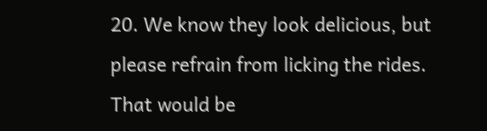20. We know they look delicious, but please refrain from licking the rides. That would be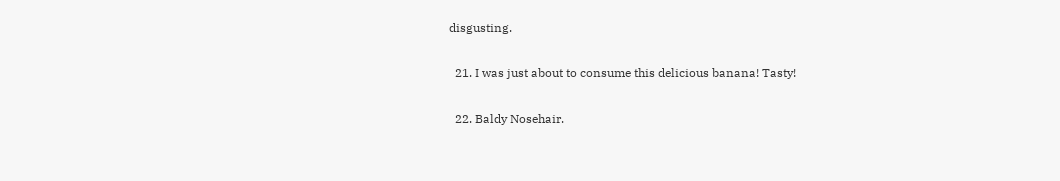disgusting.

  21. I was just about to consume this delicious banana! Tasty!

  22. Baldy Nosehair.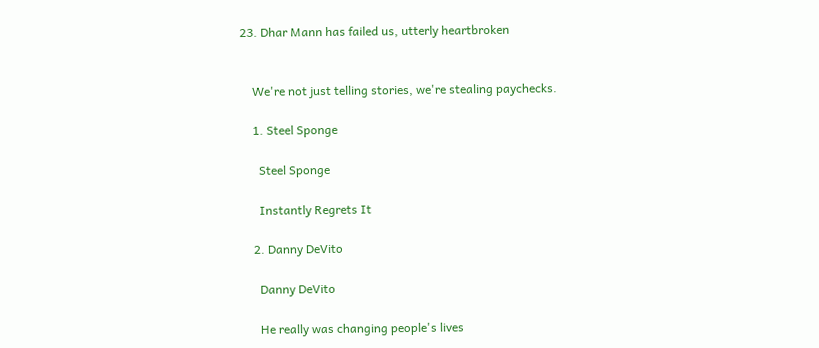23. Dhar Mann has failed us, utterly heartbroken


    We're not just telling stories, we're stealing paychecks.

    1. Steel Sponge

      Steel Sponge

      Instantly Regrets It

    2. Danny DeVito

      Danny DeVito

      He really was changing people's lives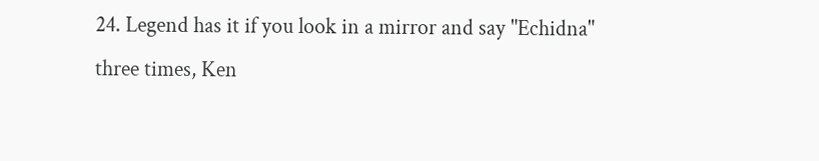24. Legend has it if you look in a mirror and say "Echidna" three times, Ken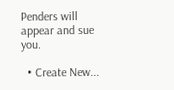Penders will appear and sue you.

  • Create New...